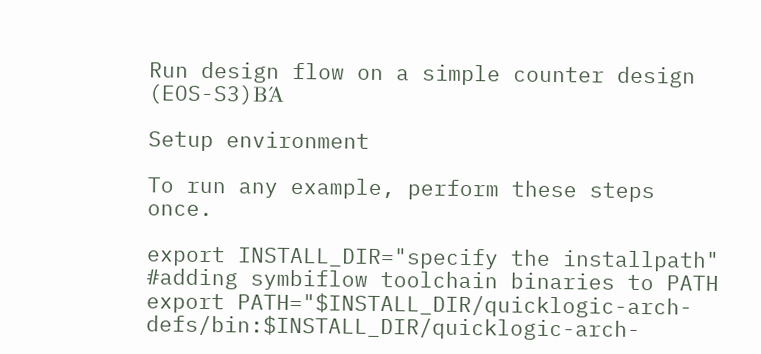Run design flow on a simple counter design (EOS-S3)ΒΆ

Setup environment

To run any example, perform these steps once.

export INSTALL_DIR="specify the installpath"
#adding symbiflow toolchain binaries to PATH
export PATH="$INSTALL_DIR/quicklogic-arch-defs/bin:$INSTALL_DIR/quicklogic-arch-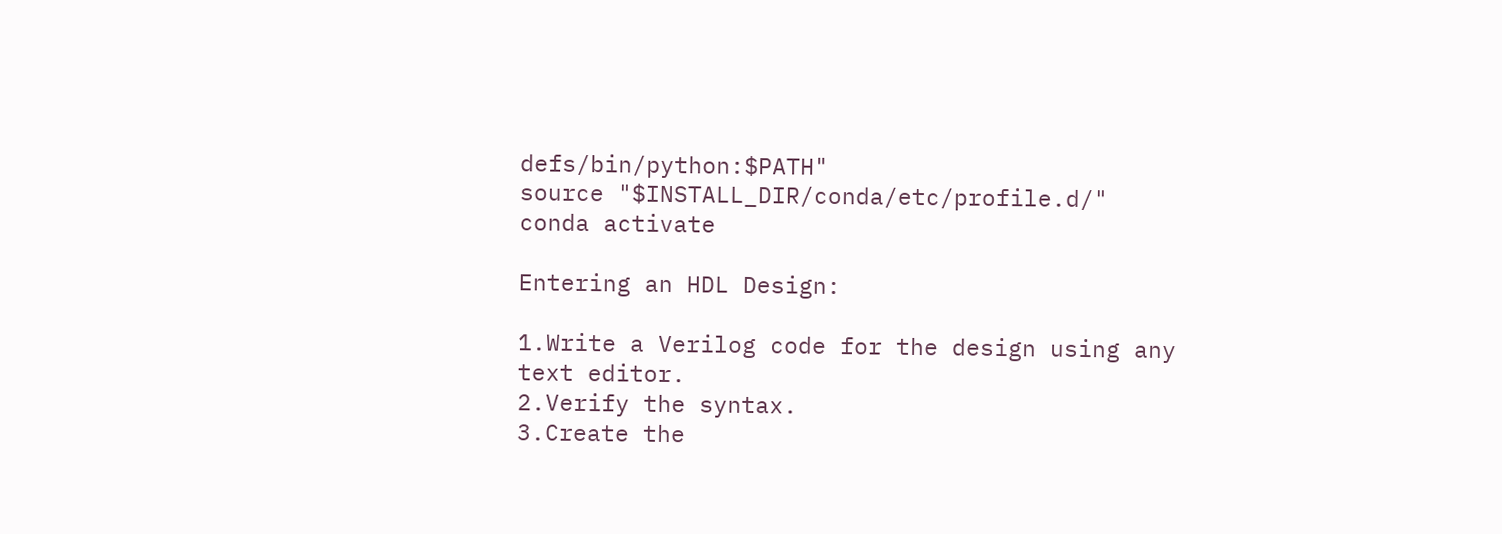defs/bin/python:$PATH"
source "$INSTALL_DIR/conda/etc/profile.d/"
conda activate

Entering an HDL Design:

1.Write a Verilog code for the design using any text editor.
2.Verify the syntax.
3.Create the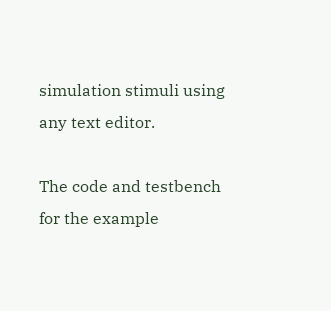simulation stimuli using any text editor.

The code and testbench for the example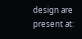design are present at: